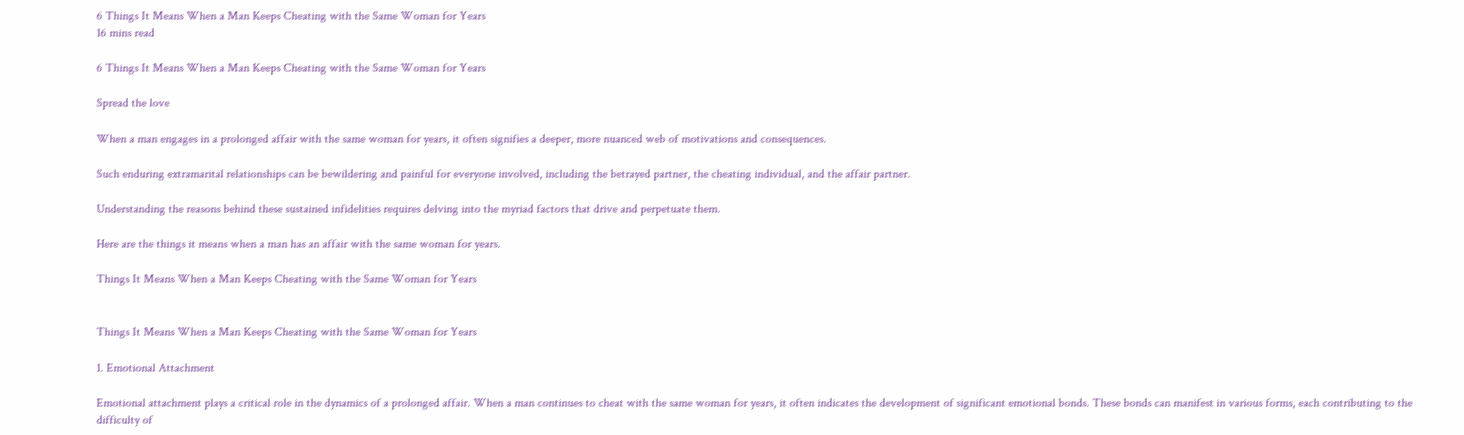6 Things It Means When a Man Keeps Cheating with the Same Woman for Years
16 mins read

6 Things It Means When a Man Keeps Cheating with the Same Woman for Years

Spread the love

When a man engages in a prolonged affair with the same woman for years, it often signifies a deeper, more nuanced web of motivations and consequences.

Such enduring extramarital relationships can be bewildering and painful for everyone involved, including the betrayed partner, the cheating individual, and the affair partner.

Understanding the reasons behind these sustained infidelities requires delving into the myriad factors that drive and perpetuate them.

Here are the things it means when a man has an affair with the same woman for years.

Things It Means When a Man Keeps Cheating with the Same Woman for Years


Things It Means When a Man Keeps Cheating with the Same Woman for Years

1. Emotional Attachment

Emotional attachment plays a critical role in the dynamics of a prolonged affair. When a man continues to cheat with the same woman for years, it often indicates the development of significant emotional bonds. These bonds can manifest in various forms, each contributing to the difficulty of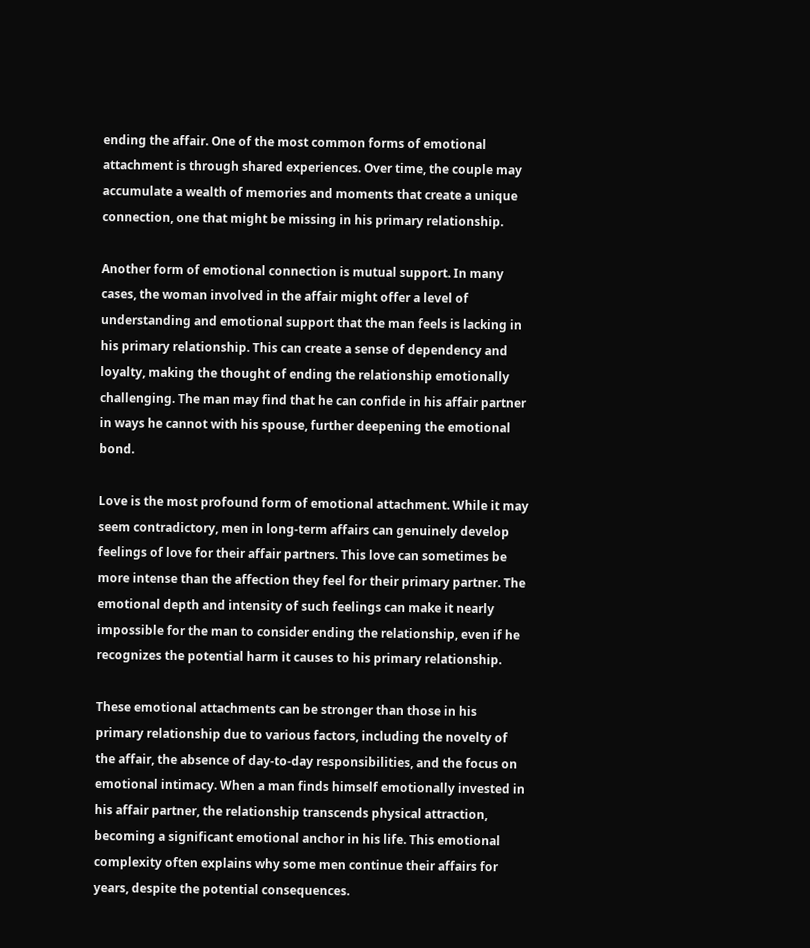ending the affair. One of the most common forms of emotional attachment is through shared experiences. Over time, the couple may accumulate a wealth of memories and moments that create a unique connection, one that might be missing in his primary relationship.

Another form of emotional connection is mutual support. In many cases, the woman involved in the affair might offer a level of understanding and emotional support that the man feels is lacking in his primary relationship. This can create a sense of dependency and loyalty, making the thought of ending the relationship emotionally challenging. The man may find that he can confide in his affair partner in ways he cannot with his spouse, further deepening the emotional bond.

Love is the most profound form of emotional attachment. While it may seem contradictory, men in long-term affairs can genuinely develop feelings of love for their affair partners. This love can sometimes be more intense than the affection they feel for their primary partner. The emotional depth and intensity of such feelings can make it nearly impossible for the man to consider ending the relationship, even if he recognizes the potential harm it causes to his primary relationship.

These emotional attachments can be stronger than those in his primary relationship due to various factors, including the novelty of the affair, the absence of day-to-day responsibilities, and the focus on emotional intimacy. When a man finds himself emotionally invested in his affair partner, the relationship transcends physical attraction, becoming a significant emotional anchor in his life. This emotional complexity often explains why some men continue their affairs for years, despite the potential consequences.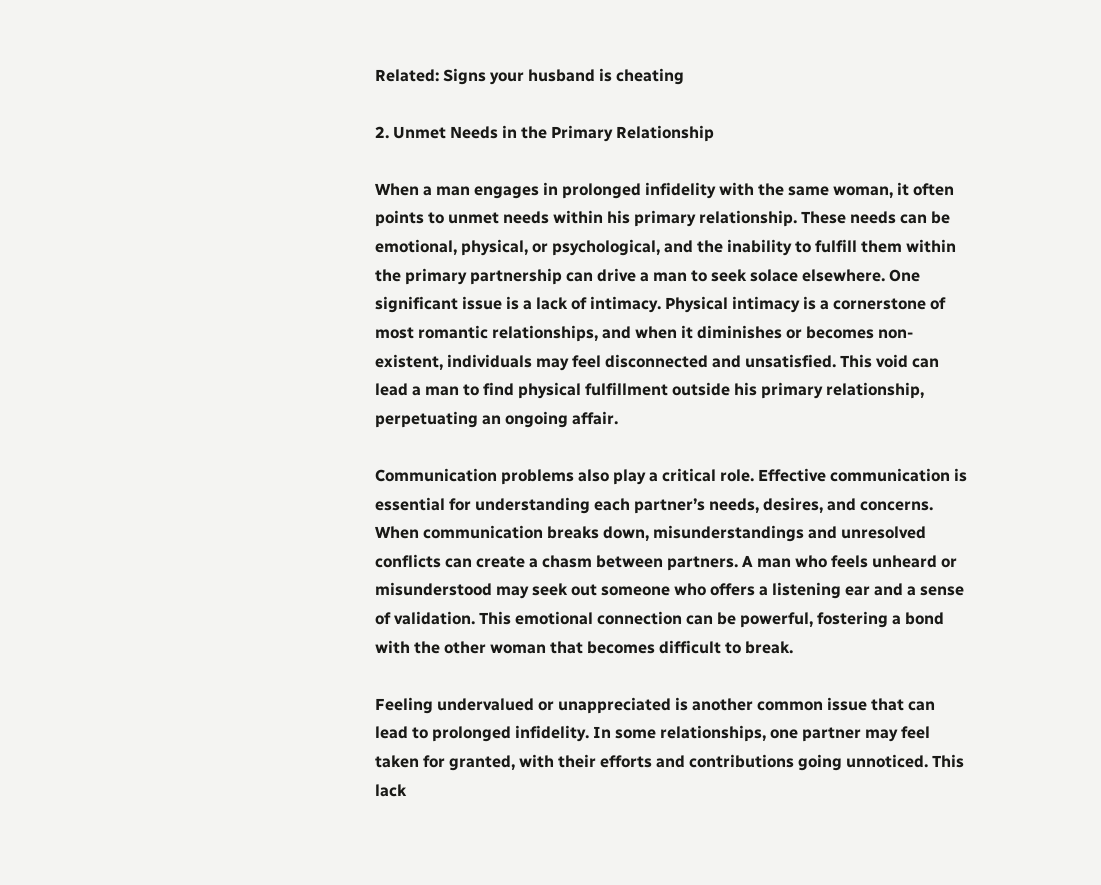Related: Signs your husband is cheating

2. Unmet Needs in the Primary Relationship

When a man engages in prolonged infidelity with the same woman, it often points to unmet needs within his primary relationship. These needs can be emotional, physical, or psychological, and the inability to fulfill them within the primary partnership can drive a man to seek solace elsewhere. One significant issue is a lack of intimacy. Physical intimacy is a cornerstone of most romantic relationships, and when it diminishes or becomes non-existent, individuals may feel disconnected and unsatisfied. This void can lead a man to find physical fulfillment outside his primary relationship, perpetuating an ongoing affair.

Communication problems also play a critical role. Effective communication is essential for understanding each partner’s needs, desires, and concerns. When communication breaks down, misunderstandings and unresolved conflicts can create a chasm between partners. A man who feels unheard or misunderstood may seek out someone who offers a listening ear and a sense of validation. This emotional connection can be powerful, fostering a bond with the other woman that becomes difficult to break.

Feeling undervalued or unappreciated is another common issue that can lead to prolonged infidelity. In some relationships, one partner may feel taken for granted, with their efforts and contributions going unnoticed. This lack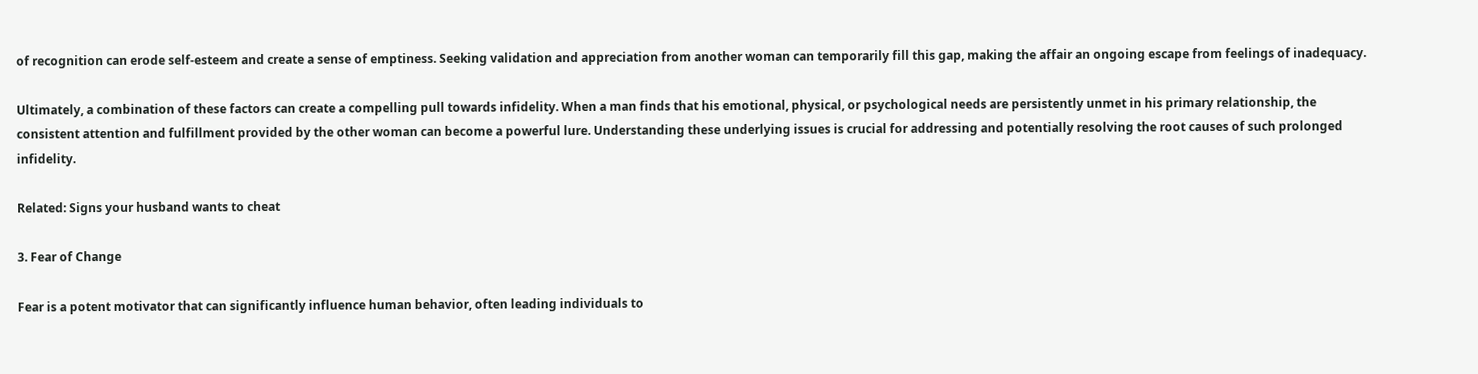of recognition can erode self-esteem and create a sense of emptiness. Seeking validation and appreciation from another woman can temporarily fill this gap, making the affair an ongoing escape from feelings of inadequacy.

Ultimately, a combination of these factors can create a compelling pull towards infidelity. When a man finds that his emotional, physical, or psychological needs are persistently unmet in his primary relationship, the consistent attention and fulfillment provided by the other woman can become a powerful lure. Understanding these underlying issues is crucial for addressing and potentially resolving the root causes of such prolonged infidelity.

Related: Signs your husband wants to cheat

3. Fear of Change

Fear is a potent motivator that can significantly influence human behavior, often leading individuals to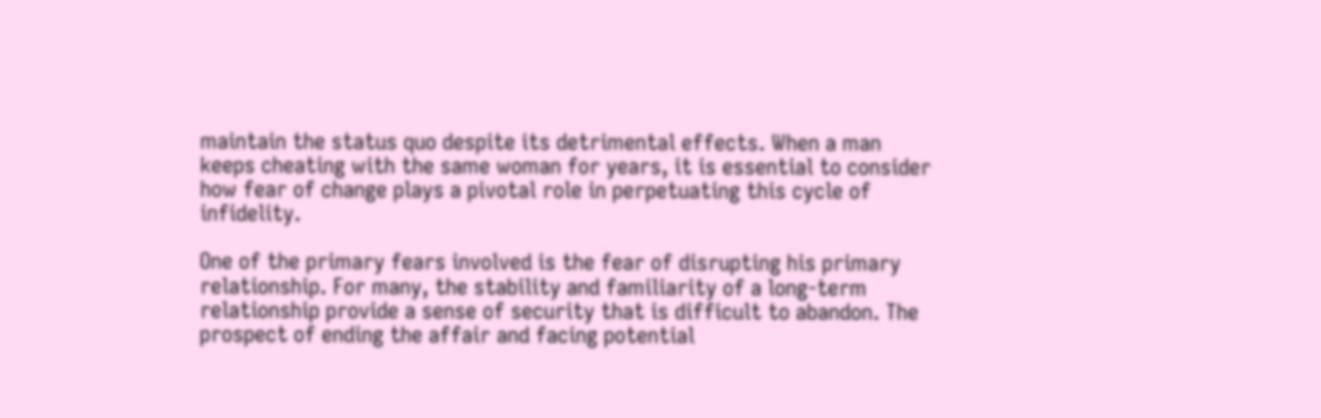maintain the status quo despite its detrimental effects. When a man keeps cheating with the same woman for years, it is essential to consider how fear of change plays a pivotal role in perpetuating this cycle of infidelity.

One of the primary fears involved is the fear of disrupting his primary relationship. For many, the stability and familiarity of a long-term relationship provide a sense of security that is difficult to abandon. The prospect of ending the affair and facing potential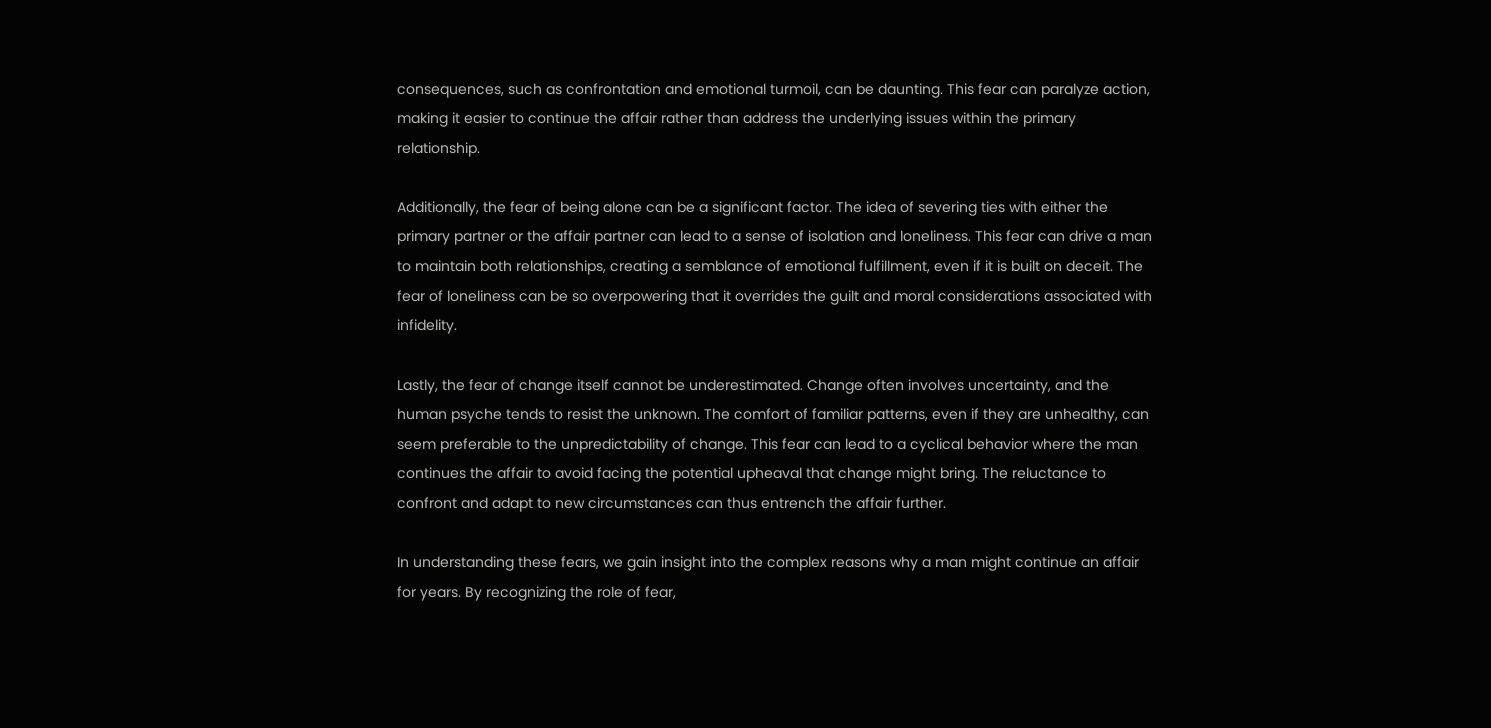consequences, such as confrontation and emotional turmoil, can be daunting. This fear can paralyze action, making it easier to continue the affair rather than address the underlying issues within the primary relationship.

Additionally, the fear of being alone can be a significant factor. The idea of severing ties with either the primary partner or the affair partner can lead to a sense of isolation and loneliness. This fear can drive a man to maintain both relationships, creating a semblance of emotional fulfillment, even if it is built on deceit. The fear of loneliness can be so overpowering that it overrides the guilt and moral considerations associated with infidelity.

Lastly, the fear of change itself cannot be underestimated. Change often involves uncertainty, and the human psyche tends to resist the unknown. The comfort of familiar patterns, even if they are unhealthy, can seem preferable to the unpredictability of change. This fear can lead to a cyclical behavior where the man continues the affair to avoid facing the potential upheaval that change might bring. The reluctance to confront and adapt to new circumstances can thus entrench the affair further.

In understanding these fears, we gain insight into the complex reasons why a man might continue an affair for years. By recognizing the role of fear,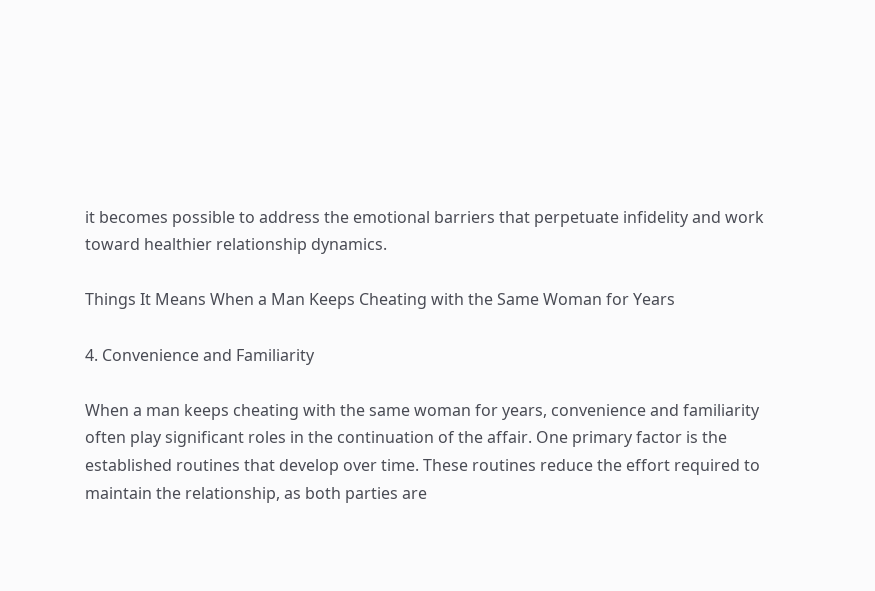it becomes possible to address the emotional barriers that perpetuate infidelity and work toward healthier relationship dynamics.

Things It Means When a Man Keeps Cheating with the Same Woman for Years

4. Convenience and Familiarity

When a man keeps cheating with the same woman for years, convenience and familiarity often play significant roles in the continuation of the affair. One primary factor is the established routines that develop over time. These routines reduce the effort required to maintain the relationship, as both parties are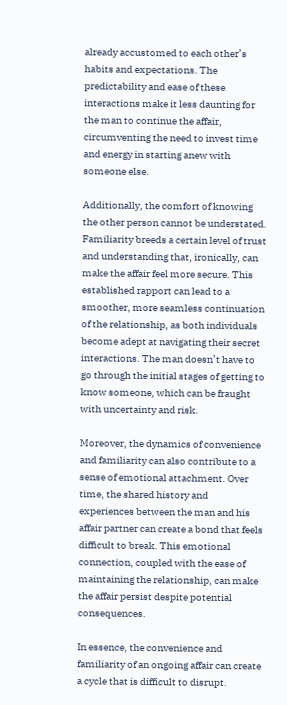already accustomed to each other’s habits and expectations. The predictability and ease of these interactions make it less daunting for the man to continue the affair, circumventing the need to invest time and energy in starting anew with someone else.

Additionally, the comfort of knowing the other person cannot be understated. Familiarity breeds a certain level of trust and understanding that, ironically, can make the affair feel more secure. This established rapport can lead to a smoother, more seamless continuation of the relationship, as both individuals become adept at navigating their secret interactions. The man doesn’t have to go through the initial stages of getting to know someone, which can be fraught with uncertainty and risk.

Moreover, the dynamics of convenience and familiarity can also contribute to a sense of emotional attachment. Over time, the shared history and experiences between the man and his affair partner can create a bond that feels difficult to break. This emotional connection, coupled with the ease of maintaining the relationship, can make the affair persist despite potential consequences.

In essence, the convenience and familiarity of an ongoing affair can create a cycle that is difficult to disrupt.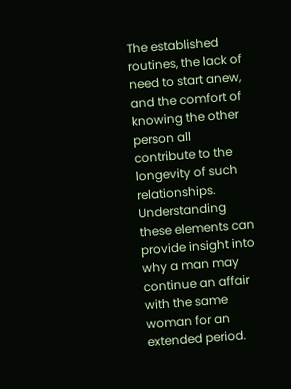The established routines, the lack of need to start anew, and the comfort of knowing the other person all contribute to the longevity of such relationships. Understanding these elements can provide insight into why a man may continue an affair with the same woman for an extended period.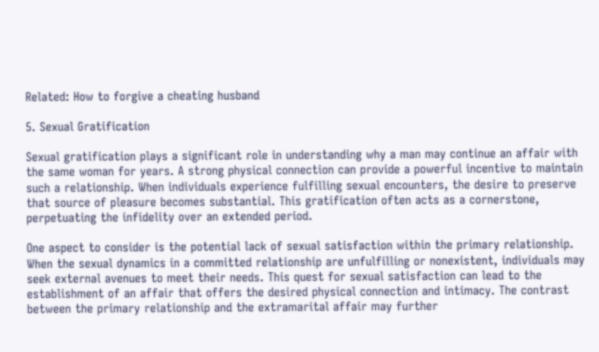Related: How to forgive a cheating husband

5. Sexual Gratification

Sexual gratification plays a significant role in understanding why a man may continue an affair with the same woman for years. A strong physical connection can provide a powerful incentive to maintain such a relationship. When individuals experience fulfilling sexual encounters, the desire to preserve that source of pleasure becomes substantial. This gratification often acts as a cornerstone, perpetuating the infidelity over an extended period.

One aspect to consider is the potential lack of sexual satisfaction within the primary relationship. When the sexual dynamics in a committed relationship are unfulfilling or nonexistent, individuals may seek external avenues to meet their needs. This quest for sexual satisfaction can lead to the establishment of an affair that offers the desired physical connection and intimacy. The contrast between the primary relationship and the extramarital affair may further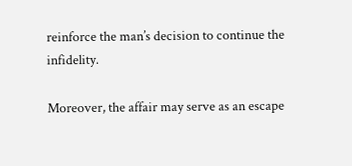reinforce the man’s decision to continue the infidelity.

Moreover, the affair may serve as an escape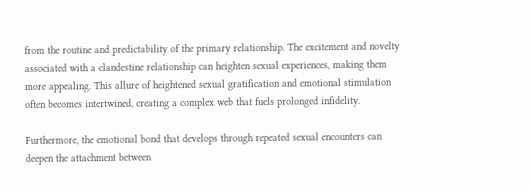from the routine and predictability of the primary relationship. The excitement and novelty associated with a clandestine relationship can heighten sexual experiences, making them more appealing. This allure of heightened sexual gratification and emotional stimulation often becomes intertwined, creating a complex web that fuels prolonged infidelity.

Furthermore, the emotional bond that develops through repeated sexual encounters can deepen the attachment between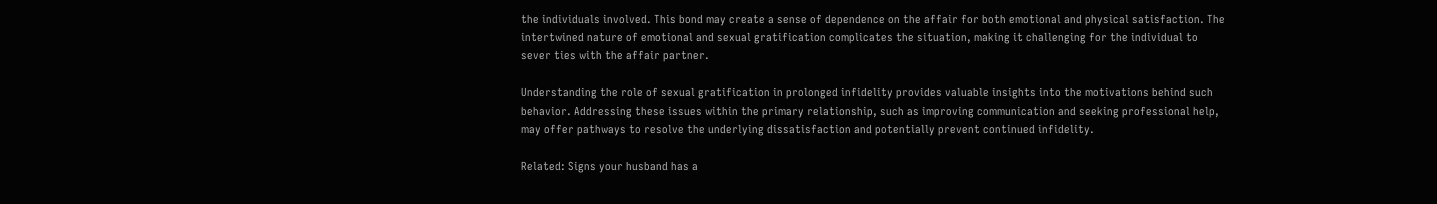the individuals involved. This bond may create a sense of dependence on the affair for both emotional and physical satisfaction. The intertwined nature of emotional and sexual gratification complicates the situation, making it challenging for the individual to sever ties with the affair partner.

Understanding the role of sexual gratification in prolonged infidelity provides valuable insights into the motivations behind such behavior. Addressing these issues within the primary relationship, such as improving communication and seeking professional help, may offer pathways to resolve the underlying dissatisfaction and potentially prevent continued infidelity.

Related: Signs your husband has a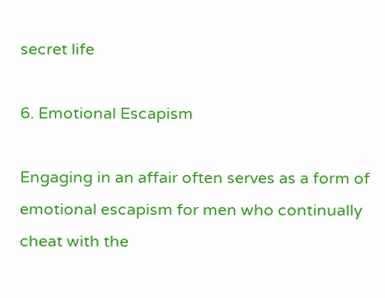secret life

6. Emotional Escapism

Engaging in an affair often serves as a form of emotional escapism for men who continually cheat with the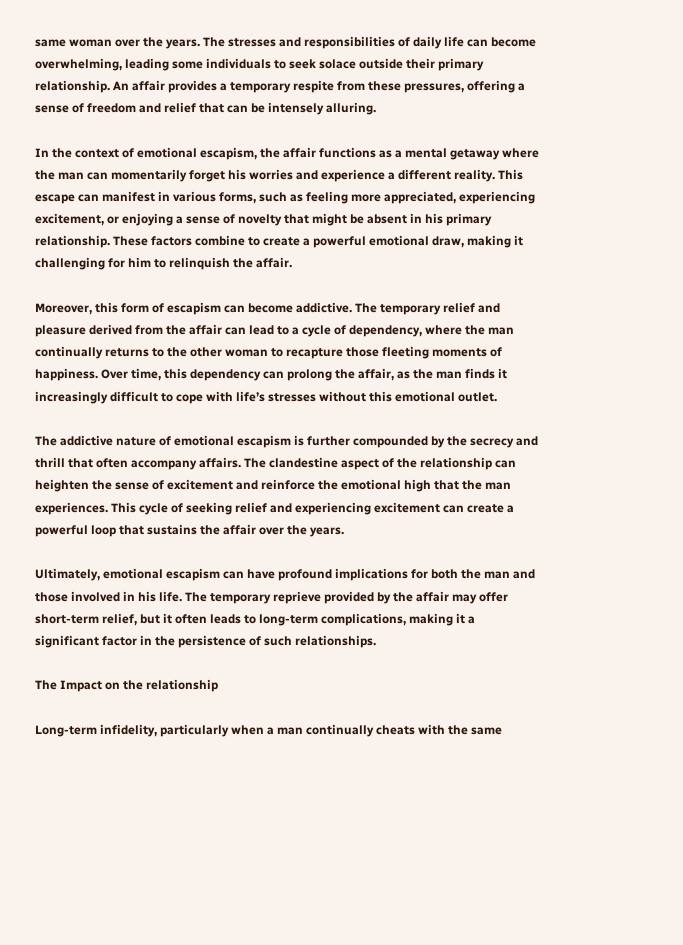same woman over the years. The stresses and responsibilities of daily life can become overwhelming, leading some individuals to seek solace outside their primary relationship. An affair provides a temporary respite from these pressures, offering a sense of freedom and relief that can be intensely alluring.

In the context of emotional escapism, the affair functions as a mental getaway where the man can momentarily forget his worries and experience a different reality. This escape can manifest in various forms, such as feeling more appreciated, experiencing excitement, or enjoying a sense of novelty that might be absent in his primary relationship. These factors combine to create a powerful emotional draw, making it challenging for him to relinquish the affair.

Moreover, this form of escapism can become addictive. The temporary relief and pleasure derived from the affair can lead to a cycle of dependency, where the man continually returns to the other woman to recapture those fleeting moments of happiness. Over time, this dependency can prolong the affair, as the man finds it increasingly difficult to cope with life’s stresses without this emotional outlet.

The addictive nature of emotional escapism is further compounded by the secrecy and thrill that often accompany affairs. The clandestine aspect of the relationship can heighten the sense of excitement and reinforce the emotional high that the man experiences. This cycle of seeking relief and experiencing excitement can create a powerful loop that sustains the affair over the years.

Ultimately, emotional escapism can have profound implications for both the man and those involved in his life. The temporary reprieve provided by the affair may offer short-term relief, but it often leads to long-term complications, making it a significant factor in the persistence of such relationships.

The Impact on the relationship

Long-term infidelity, particularly when a man continually cheats with the same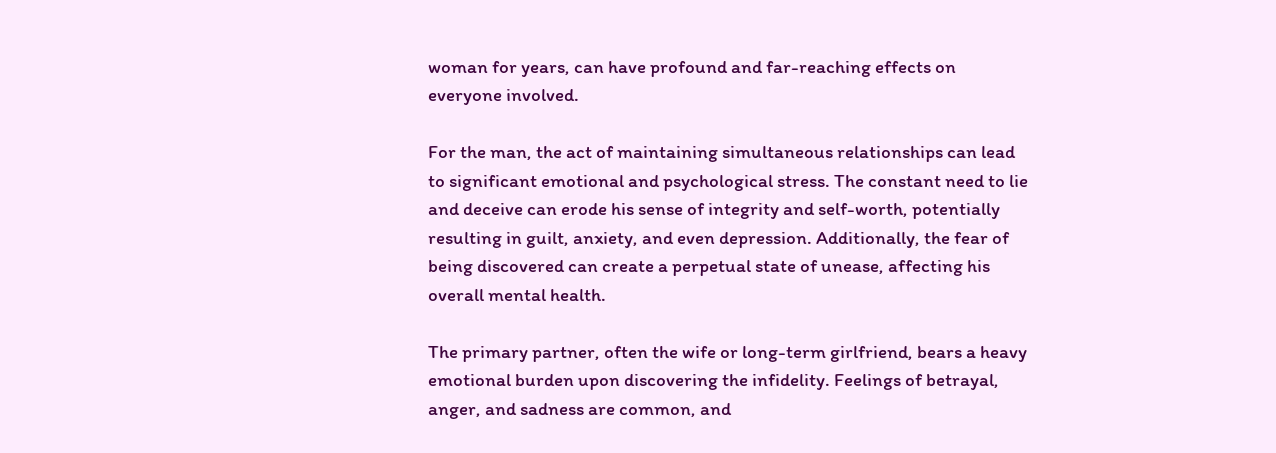woman for years, can have profound and far-reaching effects on everyone involved.

For the man, the act of maintaining simultaneous relationships can lead to significant emotional and psychological stress. The constant need to lie and deceive can erode his sense of integrity and self-worth, potentially resulting in guilt, anxiety, and even depression. Additionally, the fear of being discovered can create a perpetual state of unease, affecting his overall mental health.

The primary partner, often the wife or long-term girlfriend, bears a heavy emotional burden upon discovering the infidelity. Feelings of betrayal, anger, and sadness are common, and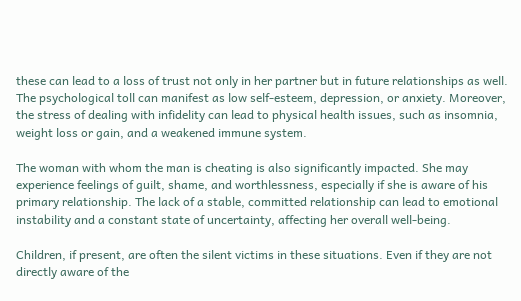these can lead to a loss of trust not only in her partner but in future relationships as well. The psychological toll can manifest as low self-esteem, depression, or anxiety. Moreover, the stress of dealing with infidelity can lead to physical health issues, such as insomnia, weight loss or gain, and a weakened immune system.

The woman with whom the man is cheating is also significantly impacted. She may experience feelings of guilt, shame, and worthlessness, especially if she is aware of his primary relationship. The lack of a stable, committed relationship can lead to emotional instability and a constant state of uncertainty, affecting her overall well-being.

Children, if present, are often the silent victims in these situations. Even if they are not directly aware of the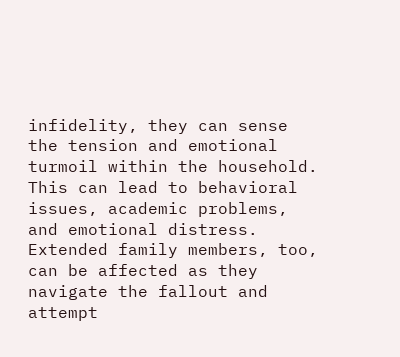infidelity, they can sense the tension and emotional turmoil within the household. This can lead to behavioral issues, academic problems, and emotional distress. Extended family members, too, can be affected as they navigate the fallout and attempt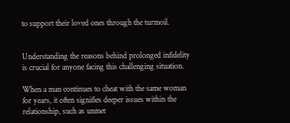to support their loved ones through the turmoil.


Understanding the reasons behind prolonged infidelity is crucial for anyone facing this challenging situation.

When a man continues to cheat with the same woman for years, it often signifies deeper issues within the relationship, such as unmet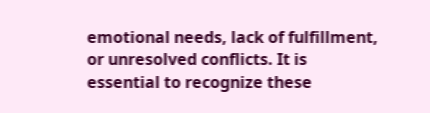emotional needs, lack of fulfillment, or unresolved conflicts. It is essential to recognize these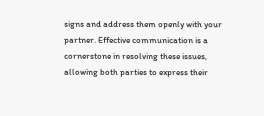signs and address them openly with your partner. Effective communication is a cornerstone in resolving these issues, allowing both parties to express their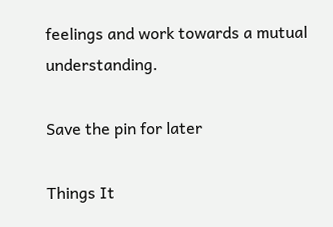feelings and work towards a mutual understanding.

Save the pin for later

Things It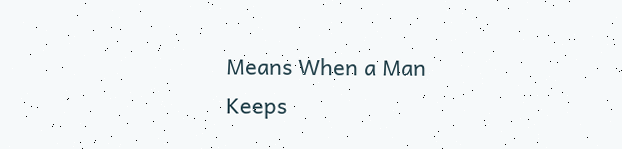Means When a Man Keeps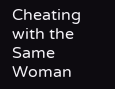Cheating with the Same Woman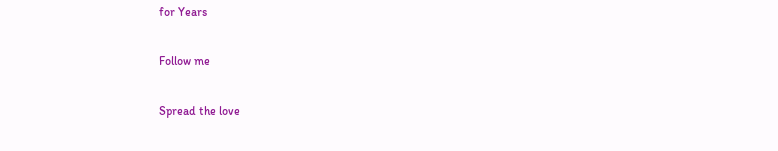for Years

Follow me

Spread the love